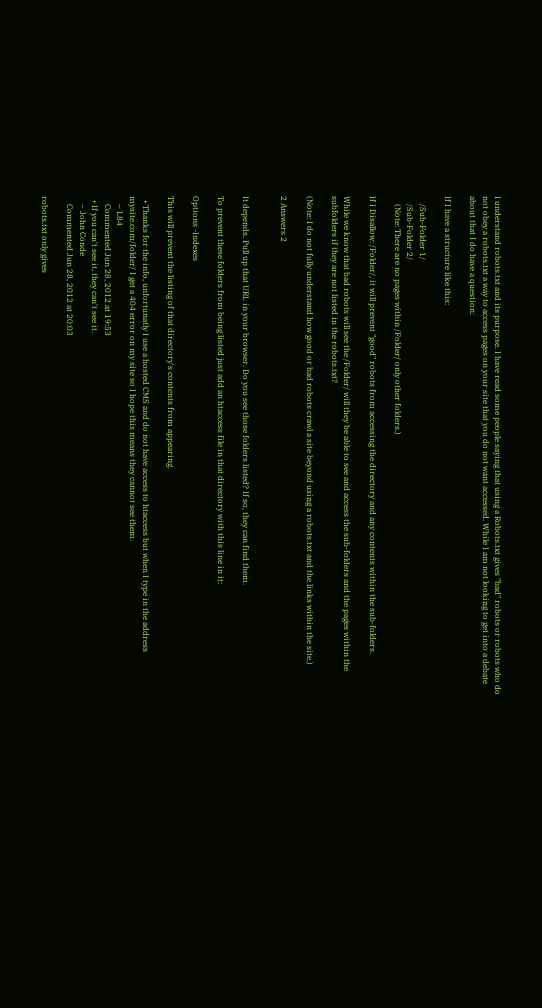I understand robots.txt and its purpose. I have read some people saying that using a Robots.txt gives "bad" robots or robots who do not obey a robots.txt a way to access pages on your site that you do not want accessed. While I am not looking to get into a debate about that I do have a question:

If I have a structure like this:

    /Sub-Folder 1/
    /Sub-Folder 2/
    (Note: There are no pages within /Folder/ only other folders.)

If I Disallow: /Folder/, it will prevent "good" robots from accessing the directory and any contents within the sub-folders.

While we know that bad robots will see the /Folder/ will they be able to see and access the sub-folders and the pages within the subfolders if they are not listed in the robots.txt?

(Note: I do not fully understand how good or bad robots crawl a site beyond using a robots.txt and the links within the site.)

2 Answers 2


It depends. Pull up that URL in your browser. Do you see those folders listed? If so, they can find them.

To prevent these folders from being listed just add an htaccess file in that directory with this line in it:

Options -Indexes

This will prevent the listing of that directory's contents from appearing.

  • Thanks for the info, unfortunatly I use a hosted CMS and do not have access to htaccess but when I type in the address mysite.com/folder/ I get a 404 error on my site so I hope this means they cannot see them.
    – L84
    Commented Jun 28, 2012 at 19:53
  • If you can't see it, they can't see it.
    – John Conde
    Commented Jun 28, 2012 at 20:03

robots.txt only gives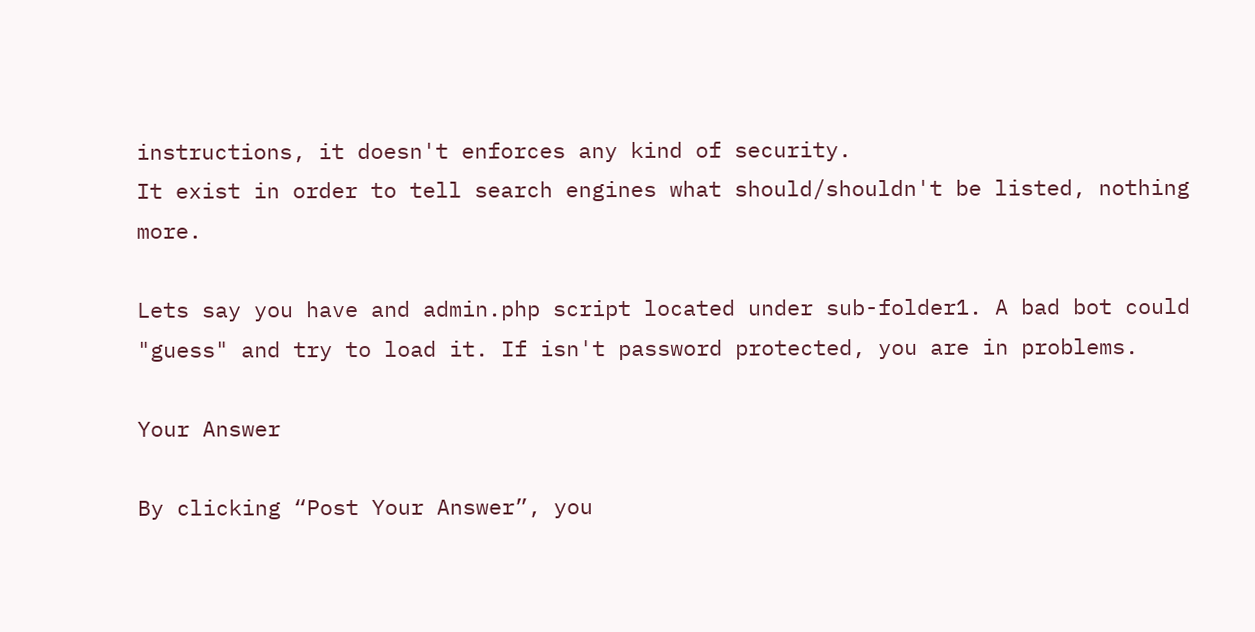instructions, it doesn't enforces any kind of security.
It exist in order to tell search engines what should/shouldn't be listed, nothing more.

Lets say you have and admin.php script located under sub-folder1. A bad bot could "guess" and try to load it. If isn't password protected, you are in problems.

Your Answer

By clicking “Post Your Answer”, you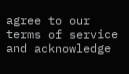agree to our terms of service and acknowledge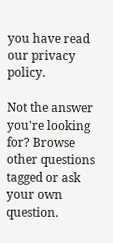you have read our privacy policy.

Not the answer you're looking for? Browse other questions tagged or ask your own question.